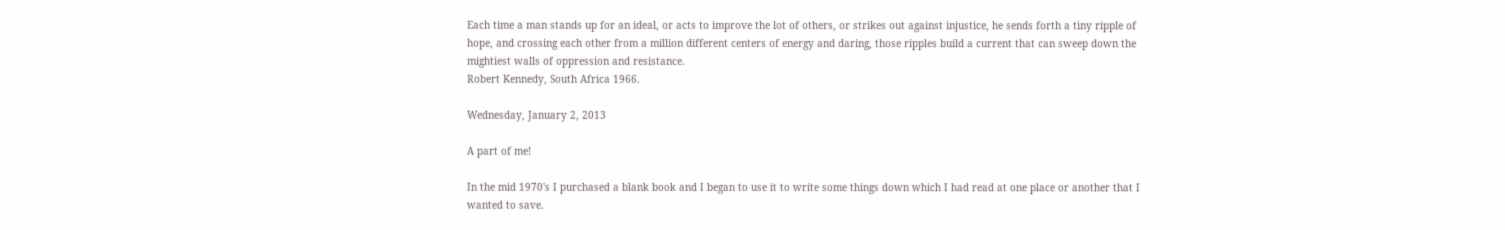Each time a man stands up for an ideal, or acts to improve the lot of others, or strikes out against injustice, he sends forth a tiny ripple of hope, and crossing each other from a million different centers of energy and daring, those ripples build a current that can sweep down the mightiest walls of oppression and resistance.
Robert Kennedy, South Africa 1966.

Wednesday, January 2, 2013

A part of me!

In the mid 1970's I purchased a blank book and I began to use it to write some things down which I had read at one place or another that I wanted to save.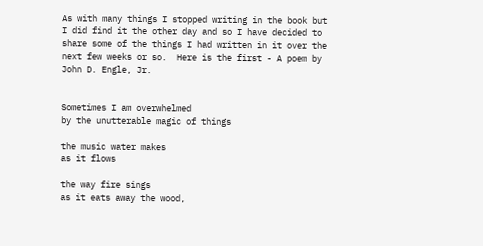As with many things I stopped writing in the book but I did find it the other day and so I have decided to share some of the things I had written in it over the next few weeks or so.  Here is the first - A poem by John D. Engle, Jr.


Sometimes I am overwhelmed
by the unutterable magic of things

the music water makes
as it flows

the way fire sings
as it eats away the wood,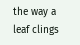the way a leaf clings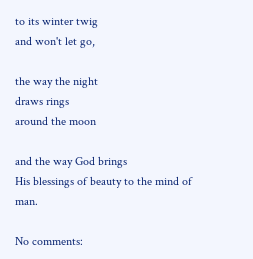to its winter twig
and won't let go,

the way the night
draws rings
around the moon

and the way God brings
His blessings of beauty to the mind of man.

No comments: